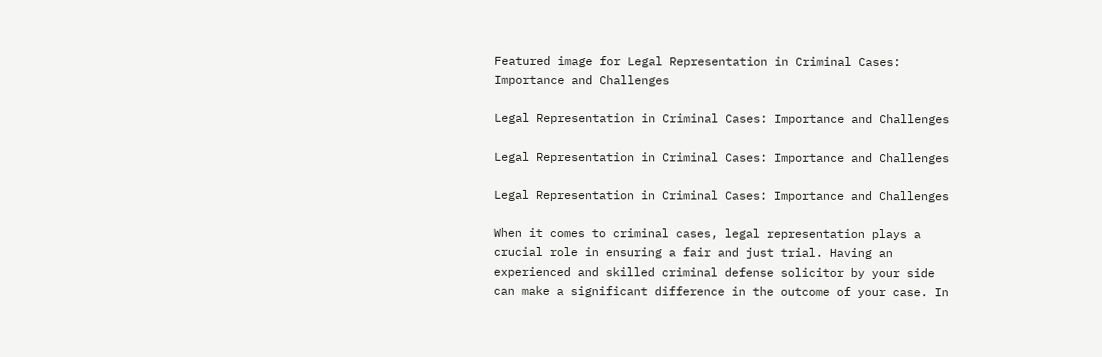Featured image for Legal Representation in Criminal Cases: Importance and Challenges

Legal Representation in Criminal Cases: Importance and Challenges

Legal Representation in Criminal Cases: Importance and Challenges

Legal Representation in Criminal Cases: Importance and Challenges

When it comes to criminal cases, legal representation plays a crucial role in ensuring a fair and just trial. Having an experienced and skilled criminal defense solicitor by your side can make a significant difference in the outcome of your case. In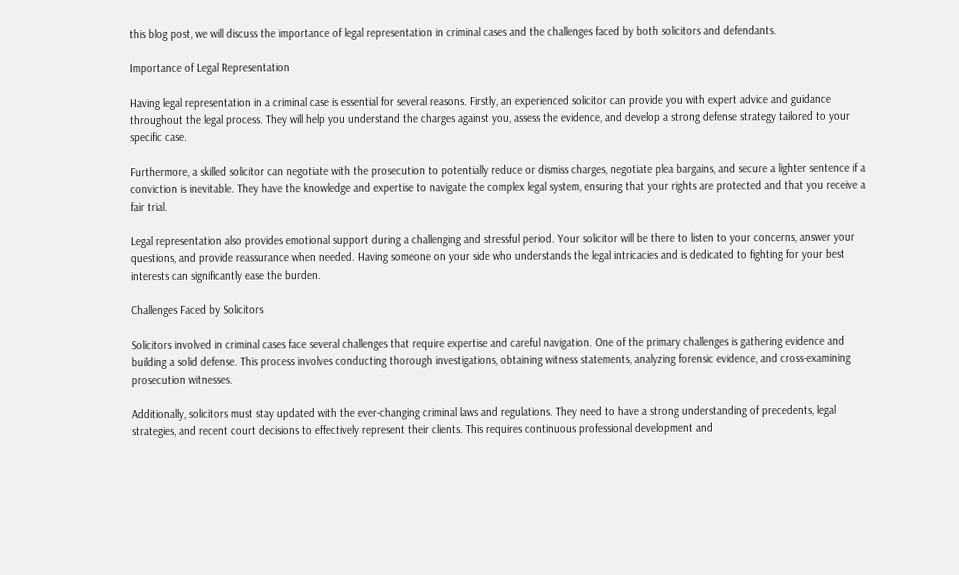this blog post, we will discuss the importance of legal representation in criminal cases and the challenges faced by both solicitors and defendants.

Importance of Legal Representation

Having legal representation in a criminal case is essential for several reasons. Firstly, an experienced solicitor can provide you with expert advice and guidance throughout the legal process. They will help you understand the charges against you, assess the evidence, and develop a strong defense strategy tailored to your specific case.

Furthermore, a skilled solicitor can negotiate with the prosecution to potentially reduce or dismiss charges, negotiate plea bargains, and secure a lighter sentence if a conviction is inevitable. They have the knowledge and expertise to navigate the complex legal system, ensuring that your rights are protected and that you receive a fair trial.

Legal representation also provides emotional support during a challenging and stressful period. Your solicitor will be there to listen to your concerns, answer your questions, and provide reassurance when needed. Having someone on your side who understands the legal intricacies and is dedicated to fighting for your best interests can significantly ease the burden.

Challenges Faced by Solicitors

Solicitors involved in criminal cases face several challenges that require expertise and careful navigation. One of the primary challenges is gathering evidence and building a solid defense. This process involves conducting thorough investigations, obtaining witness statements, analyzing forensic evidence, and cross-examining prosecution witnesses.

Additionally, solicitors must stay updated with the ever-changing criminal laws and regulations. They need to have a strong understanding of precedents, legal strategies, and recent court decisions to effectively represent their clients. This requires continuous professional development and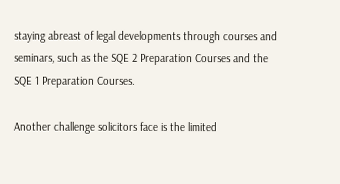staying abreast of legal developments through courses and seminars, such as the SQE 2 Preparation Courses and the SQE 1 Preparation Courses.

Another challenge solicitors face is the limited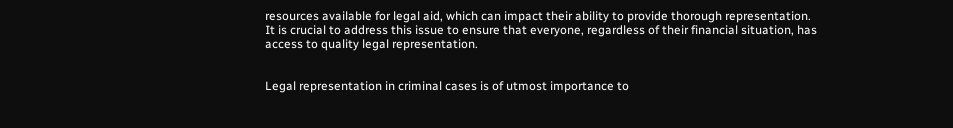resources available for legal aid, which can impact their ability to provide thorough representation. It is crucial to address this issue to ensure that everyone, regardless of their financial situation, has access to quality legal representation.


Legal representation in criminal cases is of utmost importance to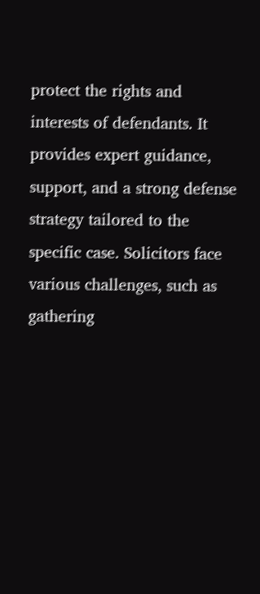protect the rights and interests of defendants. It provides expert guidance, support, and a strong defense strategy tailored to the specific case. Solicitors face various challenges, such as gathering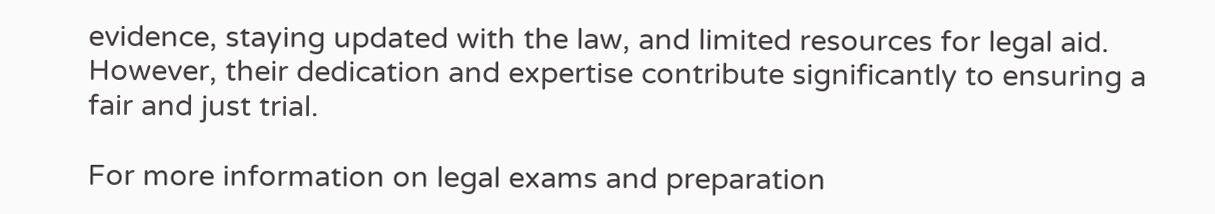evidence, staying updated with the law, and limited resources for legal aid. However, their dedication and expertise contribute significantly to ensuring a fair and just trial.

For more information on legal exams and preparation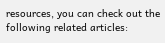resources, you can check out the following related articles: